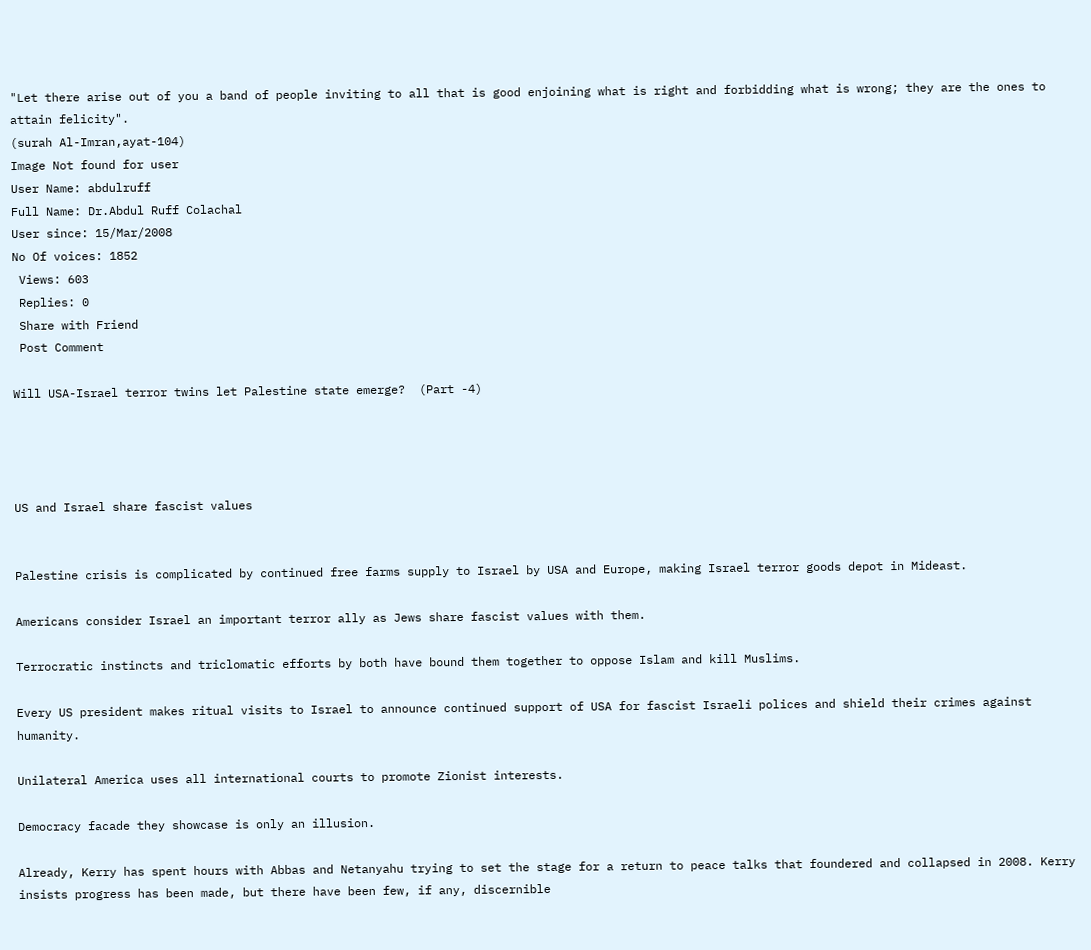"Let there arise out of you a band of people inviting to all that is good enjoining what is right and forbidding what is wrong; they are the ones to attain felicity".
(surah Al-Imran,ayat-104)
Image Not found for user
User Name: abdulruff
Full Name: Dr.Abdul Ruff Colachal
User since: 15/Mar/2008
No Of voices: 1852
 Views: 603
 Replies: 0
 Share with Friend
 Post Comment

Will USA-Israel terror twins let Palestine state emerge?  (Part -4)




US and Israel share fascist values


Palestine crisis is complicated by continued free farms supply to Israel by USA and Europe, making Israel terror goods depot in Mideast.

Americans consider Israel an important terror ally as Jews share fascist values with them.

Terrocratic instincts and triclomatic efforts by both have bound them together to oppose Islam and kill Muslims.

Every US president makes ritual visits to Israel to announce continued support of USA for fascist Israeli polices and shield their crimes against humanity.

Unilateral America uses all international courts to promote Zionist interests.

Democracy facade they showcase is only an illusion.

Already, Kerry has spent hours with Abbas and Netanyahu trying to set the stage for a return to peace talks that foundered and collapsed in 2008. Kerry insists progress has been made, but there have been few, if any, discernible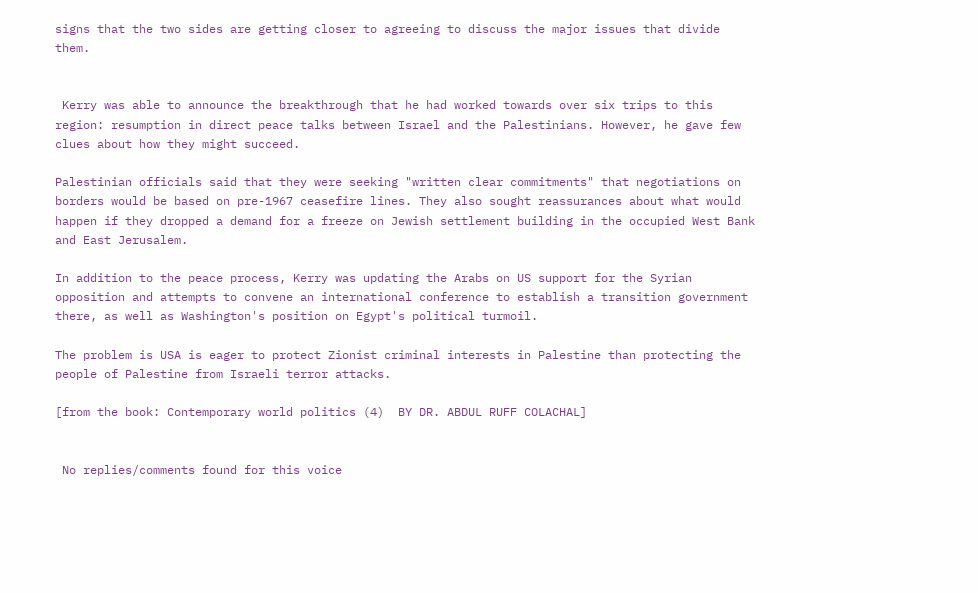signs that the two sides are getting closer to agreeing to discuss the major issues that divide them.


 Kerry was able to announce the breakthrough that he had worked towards over six trips to this region: resumption in direct peace talks between Israel and the Palestinians. However, he gave few clues about how they might succeed.

Palestinian officials said that they were seeking "written clear commitments" that negotiations on borders would be based on pre-1967 ceasefire lines. They also sought reassurances about what would happen if they dropped a demand for a freeze on Jewish settlement building in the occupied West Bank and East Jerusalem.

In addition to the peace process, Kerry was updating the Arabs on US support for the Syrian opposition and attempts to convene an international conference to establish a transition government there, as well as Washington's position on Egypt's political turmoil.

The problem is USA is eager to protect Zionist criminal interests in Palestine than protecting the people of Palestine from Israeli terror attacks.

[from the book: Contemporary world politics (4)  BY DR. ABDUL RUFF COLACHAL]


 No replies/comments found for this voice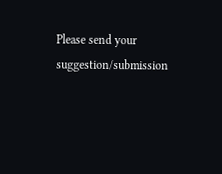Please send your suggestion/submission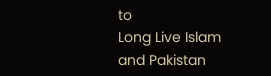to
Long Live Islam and Pakistan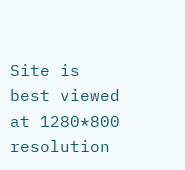Site is best viewed at 1280*800 resolution